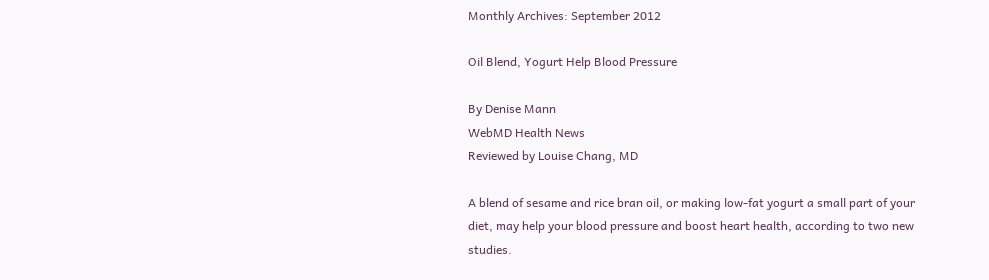Monthly Archives: September 2012

Oil Blend, Yogurt Help Blood Pressure

By Denise Mann
WebMD Health News
Reviewed by Louise Chang, MD

A blend of sesame and rice bran oil, or making low-fat yogurt a small part of your diet, may help your blood pressure and boost heart health, according to two new studies.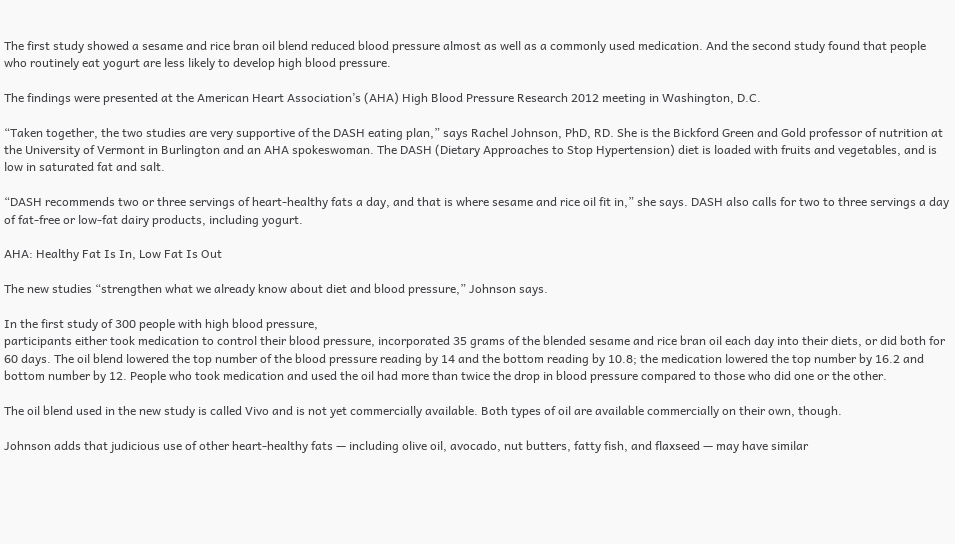The first study showed a sesame and rice bran oil blend reduced blood pressure almost as well as a commonly used medication. And the second study found that people who routinely eat yogurt are less likely to develop high blood pressure.

The findings were presented at the American Heart Association’s (AHA) High Blood Pressure Research 2012 meeting in Washington, D.C.

“Taken together, the two studies are very supportive of the DASH eating plan,” says Rachel Johnson, PhD, RD. She is the Bickford Green and Gold professor of nutrition at the University of Vermont in Burlington and an AHA spokeswoman. The DASH (Dietary Approaches to Stop Hypertension) diet is loaded with fruits and vegetables, and is low in saturated fat and salt.

“DASH recommends two or three servings of heart-healthy fats a day, and that is where sesame and rice oil fit in,” she says. DASH also calls for two to three servings a day of fat-free or low-fat dairy products, including yogurt.

AHA: Healthy Fat Is In, Low Fat Is Out

The new studies “strengthen what we already know about diet and blood pressure,” Johnson says.

In the first study of 300 people with high blood pressure,
participants either took medication to control their blood pressure, incorporated 35 grams of the blended sesame and rice bran oil each day into their diets, or did both for 60 days. The oil blend lowered the top number of the blood pressure reading by 14 and the bottom reading by 10.8; the medication lowered the top number by 16.2 and bottom number by 12. People who took medication and used the oil had more than twice the drop in blood pressure compared to those who did one or the other.

The oil blend used in the new study is called Vivo and is not yet commercially available. Both types of oil are available commercially on their own, though.

Johnson adds that judicious use of other heart-healthy fats — including olive oil, avocado, nut butters, fatty fish, and flaxseed — may have similar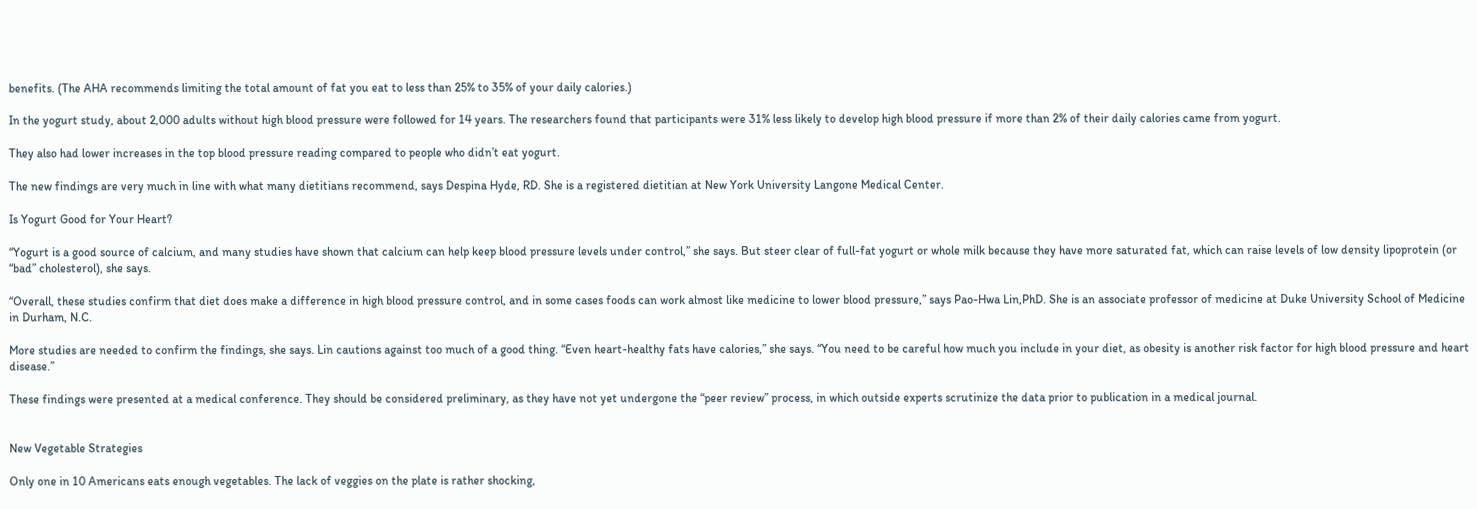benefits. (The AHA recommends limiting the total amount of fat you eat to less than 25% to 35% of your daily calories.)

In the yogurt study, about 2,000 adults without high blood pressure were followed for 14 years. The researchers found that participants were 31% less likely to develop high blood pressure if more than 2% of their daily calories came from yogurt.

They also had lower increases in the top blood pressure reading compared to people who didn’t eat yogurt.

The new findings are very much in line with what many dietitians recommend, says Despina Hyde, RD. She is a registered dietitian at New York University Langone Medical Center.

Is Yogurt Good for Your Heart?

“Yogurt is a good source of calcium, and many studies have shown that calcium can help keep blood pressure levels under control,” she says. But steer clear of full-fat yogurt or whole milk because they have more saturated fat, which can raise levels of low density lipoprotein (or “bad” cholesterol), she says.

“Overall, these studies confirm that diet does make a difference in high blood pressure control, and in some cases foods can work almost like medicine to lower blood pressure,” says Pao-Hwa Lin,PhD. She is an associate professor of medicine at Duke University School of Medicine in Durham, N.C.

More studies are needed to confirm the findings, she says. Lin cautions against too much of a good thing. “Even heart-healthy fats have calories,” she says. “You need to be careful how much you include in your diet, as obesity is another risk factor for high blood pressure and heart disease.”

These findings were presented at a medical conference. They should be considered preliminary, as they have not yet undergone the “peer review” process, in which outside experts scrutinize the data prior to publication in a medical journal.


New Vegetable Strategies

Only one in 10 Americans eats enough vegetables. The lack of veggies on the plate is rather shocking,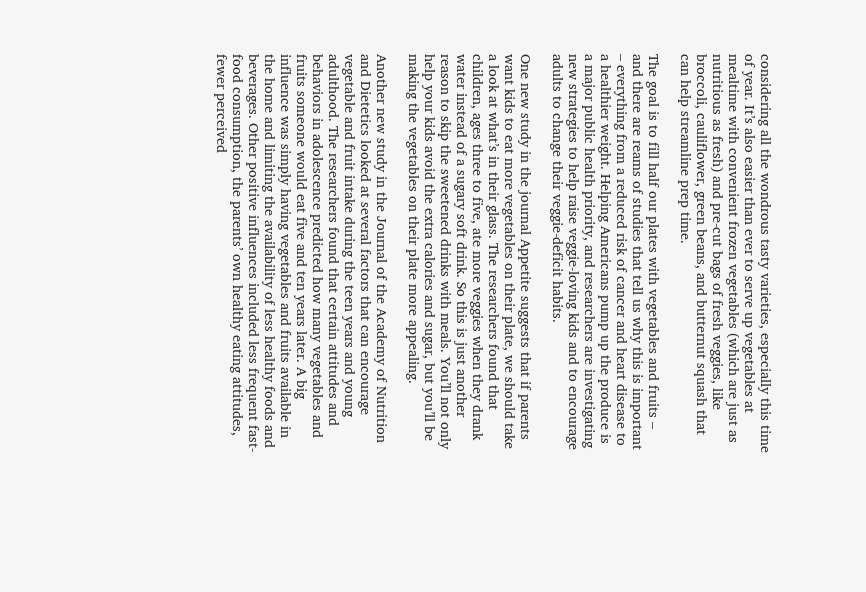considering all the wondrous tasty varieties, especially this time of year. It’s also easier than ever to serve up vegetables at mealtime with convenient frozen vegetables (which are just as nutritious as fresh) and pre-cut bags of fresh veggies, like broccoli, cauliflower, green beans, and butternut squash that can help streamline prep time.

The goal is to fill half our plates with vegetables and fruits – and there are reams of studies that tell us why this is important – everything from a reduced risk of cancer and heart disease to a healthier weight. Helping Americans pump up the produce is a major public health priority, and researchers are investigating new strategies to help raise veggie-loving kids and to encourage adults to change their veggie-deficit habits.

One new study in the journal Appetite suggests that if parents want kids to eat more vegetables on their plate, we should take a look at what’s in their glass. The researchers found that children, ages three to five, ate more veggies when they drank water instead of a sugary soft drink. So this is just another reason to skip the sweetened drinks with meals. You’ll not only help your kids avoid the extra calories and sugar, but you’ll be making the vegetables on their plate more appealing.

Another new study in the Journal of the Academy of Nutrition and Dietetics looked at several factors that can encourage vegetable and fruit intake during the teen years and young adulthood. The researchers found that certain attitudes and behaviors in adolescence predicted how many vegetables and fruits someone would eat five and ten years later. A big influence was simply having vegetables and fruits available in the home and limiting the availability of less healthy foods and beverages. Other positive influences included less frequent fast-food consumption, the parents’ own healthy eating attitudes, fewer perceived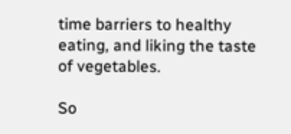time barriers to healthy eating, and liking the taste of vegetables.

So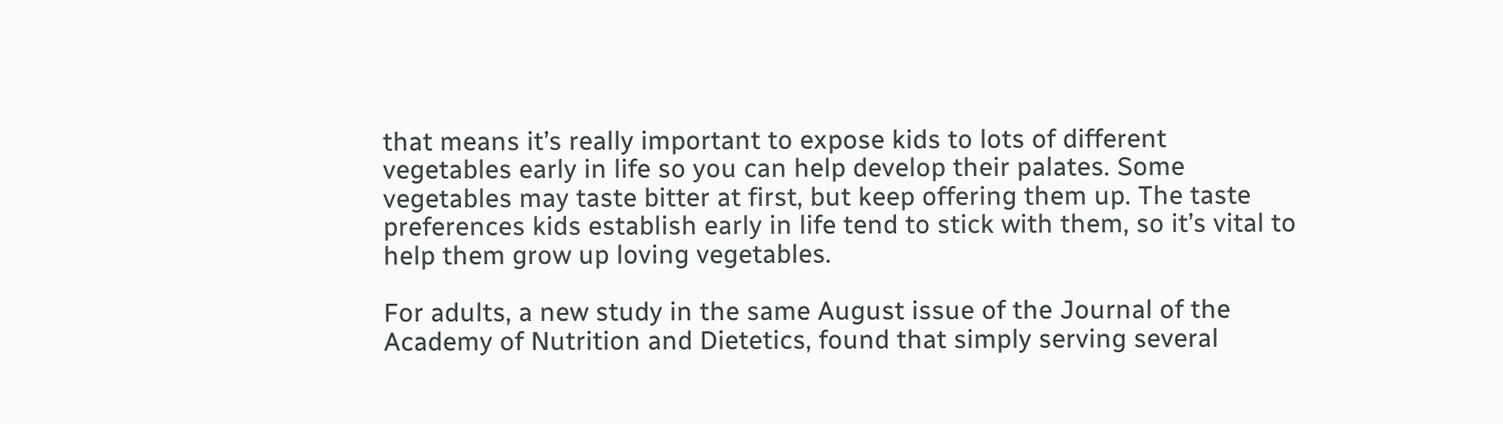that means it’s really important to expose kids to lots of different vegetables early in life so you can help develop their palates. Some vegetables may taste bitter at first, but keep offering them up. The taste preferences kids establish early in life tend to stick with them, so it’s vital to help them grow up loving vegetables.

For adults, a new study in the same August issue of the Journal of the Academy of Nutrition and Dietetics, found that simply serving several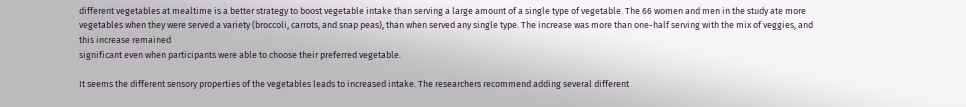different vegetables at mealtime is a better strategy to boost vegetable intake than serving a large amount of a single type of vegetable. The 66 women and men in the study ate more vegetables when they were served a variety (broccoli, carrots, and snap peas), than when served any single type. The increase was more than one-half serving with the mix of veggies, and this increase remained
significant even when participants were able to choose their preferred vegetable.

It seems the different sensory properties of the vegetables leads to increased intake. The researchers recommend adding several different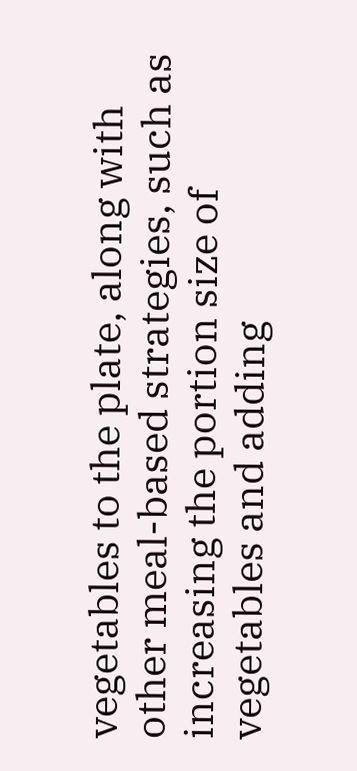vegetables to the plate, along with other meal-based strategies, such as increasing the portion size of vegetables and adding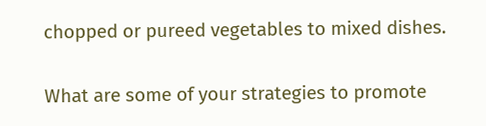chopped or pureed vegetables to mixed dishes.

What are some of your strategies to promote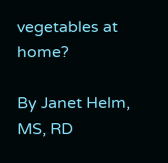vegetables at home?

By Janet Helm, MS, RD